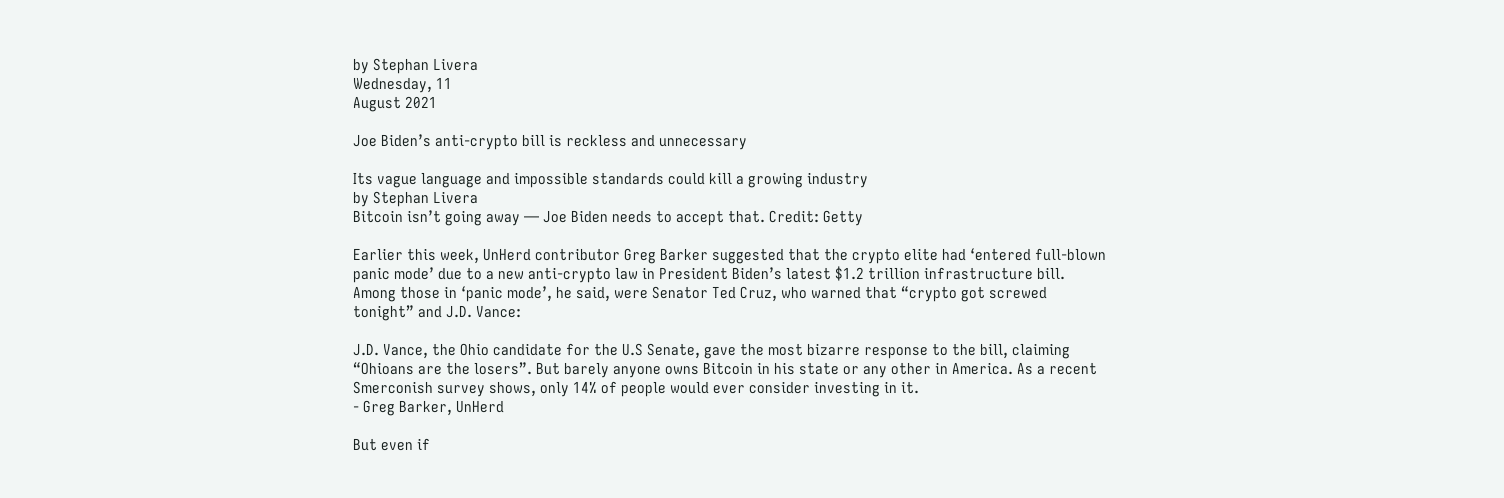by Stephan Livera
Wednesday, 11
August 2021

Joe Biden’s anti-crypto bill is reckless and unnecessary

Its vague language and impossible standards could kill a growing industry
by Stephan Livera
Bitcoin isn’t going away — Joe Biden needs to accept that. Credit: Getty

Earlier this week, UnHerd contributor Greg Barker suggested that the crypto elite had ‘entered full-blown panic mode’ due to a new anti-crypto law in President Biden’s latest $1.2 trillion infrastructure bill. Among those in ‘panic mode’, he said, were Senator Ted Cruz, who warned that “crypto got screwed tonight” and J.D. Vance:

J.D. Vance, the Ohio candidate for the U.S Senate, gave the most bizarre response to the bill, claiming “Ohioans are the losers”. But barely anyone owns Bitcoin in his state or any other in America. As a recent Smerconish survey shows, only 14% of people would ever consider investing in it.
- Greg Barker, UnHerd

But even if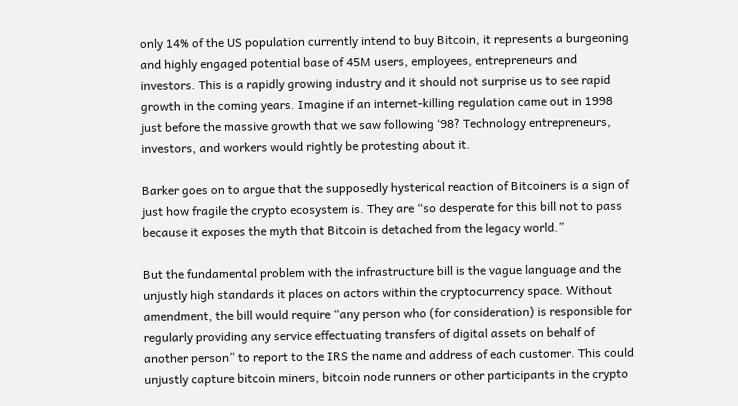only 14% of the US population currently intend to buy Bitcoin, it represents a burgeoning and highly engaged potential base of 45M users, employees, entrepreneurs and investors. This is a rapidly growing industry and it should not surprise us to see rapid growth in the coming years. Imagine if an internet-killing regulation came out in 1998 just before the massive growth that we saw following ‘98? Technology entrepreneurs, investors, and workers would rightly be protesting about it.

Barker goes on to argue that the supposedly hysterical reaction of Bitcoiners is a sign of just how fragile the crypto ecosystem is. They are “so desperate for this bill not to pass because it exposes the myth that Bitcoin is detached from the legacy world.”

But the fundamental problem with the infrastructure bill is the vague language and the unjustly high standards it places on actors within the cryptocurrency space. Without amendment, the bill would require “any person who (for consideration) is responsible for regularly providing any service effectuating transfers of digital assets on behalf of another person” to report to the IRS the name and address of each customer. This could unjustly capture bitcoin miners, bitcoin node runners or other participants in the crypto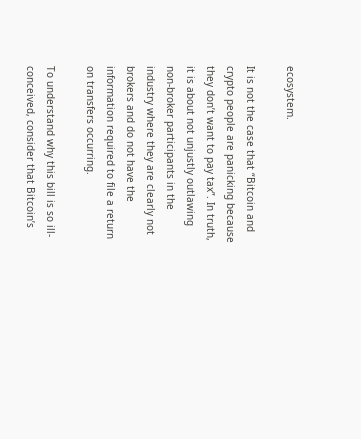ecosystem.

It is not the case that “Bitcoin and crypto people are panicking because they don’t want to pay tax”. In truth, it is about not unjustly outlawing non-broker participants in the industry where they are clearly not brokers and do not have the information required to file a return on transfers occurring.

To understand why this bill is so ill-conceived, consider that Bitcoin’s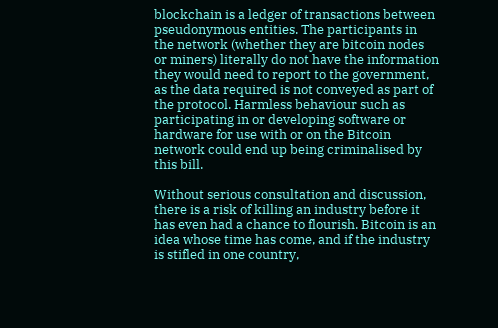blockchain is a ledger of transactions between pseudonymous entities. The participants in the network (whether they are bitcoin nodes or miners) literally do not have the information they would need to report to the government, as the data required is not conveyed as part of the protocol. Harmless behaviour such as participating in or developing software or hardware for use with or on the Bitcoin network could end up being criminalised by this bill.

Without serious consultation and discussion, there is a risk of killing an industry before it has even had a chance to flourish. Bitcoin is an idea whose time has come, and if the industry is stifled in one country,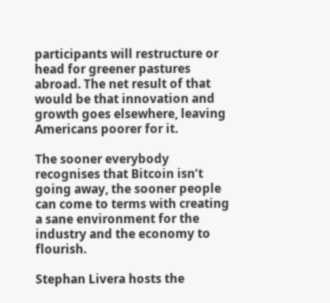participants will restructure or head for greener pastures abroad. The net result of that would be that innovation and growth goes elsewhere, leaving Americans poorer for it.

The sooner everybody recognises that Bitcoin isn’t going away, the sooner people can come to terms with creating a sane environment for the industry and the economy to flourish.

Stephan Livera hosts the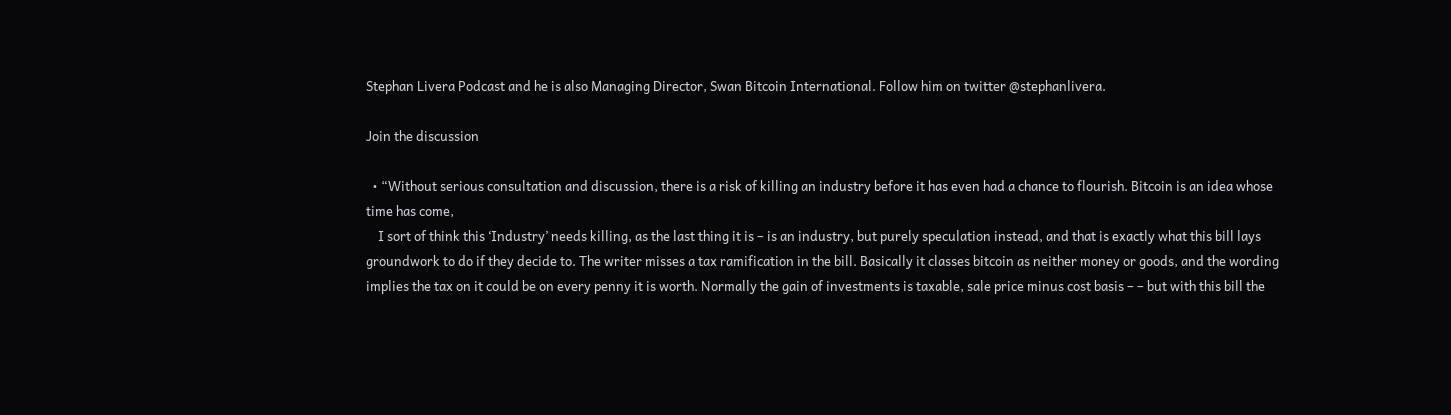Stephan Livera Podcast and he is also Managing Director, Swan Bitcoin International. Follow him on twitter @stephanlivera.

Join the discussion

  • “Without serious consultation and discussion, there is a risk of killing an industry before it has even had a chance to flourish. Bitcoin is an idea whose time has come,
    I sort of think this ‘Industry’ needs killing, as the last thing it is – is an industry, but purely speculation instead, and that is exactly what this bill lays groundwork to do if they decide to. The writer misses a tax ramification in the bill. Basically it classes bitcoin as neither money or goods, and the wording implies the tax on it could be on every penny it is worth. Normally the gain of investments is taxable, sale price minus cost basis – – but with this bill the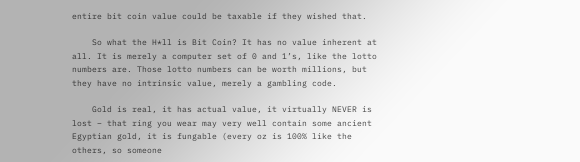entire bit coin value could be taxable if they wished that.

    So what the H*ll is Bit Coin? It has no value inherent at all. It is merely a computer set of 0 and 1’s, like the lotto numbers are. Those lotto numbers can be worth millions, but they have no intrinsic value, merely a gambling code.

    Gold is real, it has actual value, it virtually NEVER is lost – that ring you wear may very well contain some ancient Egyptian gold, it is fungable (every oz is 100% like the others, so someone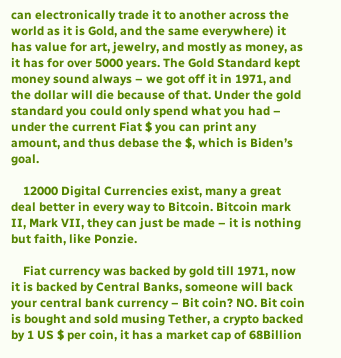can electronically trade it to another across the world as it is Gold, and the same everywhere) it has value for art, jewelry, and mostly as money, as it has for over 5000 years. The Gold Standard kept money sound always – we got off it in 1971, and the dollar will die because of that. Under the gold standard you could only spend what you had – under the current Fiat $ you can print any amount, and thus debase the $, which is Biden’s goal.

    12000 Digital Currencies exist, many a great deal better in every way to Bitcoin. Bitcoin mark II, Mark VII, they can just be made – it is nothing but faith, like Ponzie.

    Fiat currency was backed by gold till 1971, now it is backed by Central Banks, someone will back your central bank currency – Bit coin? NO. Bit coin is bought and sold musing Tether, a crypto backed by 1 US $ per coin, it has a market cap of 68Billion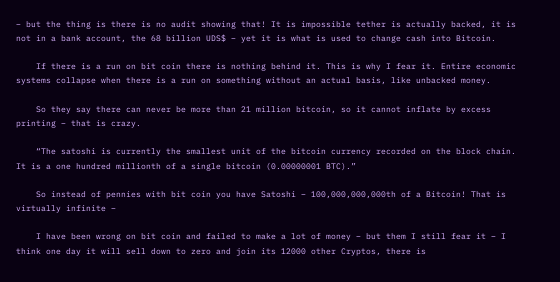– but the thing is there is no audit showing that! It is impossible tether is actually backed, it is not in a bank account, the 68 billion UDS$ – yet it is what is used to change cash into Bitcoin.

    If there is a run on bit coin there is nothing behind it. This is why I fear it. Entire economic systems collapse when there is a run on something without an actual basis, like unbacked money.

    So they say there can never be more than 21 million bitcoin, so it cannot inflate by excess printing – that is crazy.

    “The satoshi is currently the smallest unit of the bitcoin currency recorded on the block chain. It is a one hundred millionth of a single bitcoin (0.00000001 BTC).”

    So instead of pennies with bit coin you have Satoshi – 100,000,000,000th of a Bitcoin! That is virtually infinite –

    I have been wrong on bit coin and failed to make a lot of money – but them I still fear it – I think one day it will sell down to zero and join its 12000 other Cryptos, there is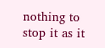nothing to stop it as it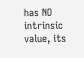has NO intrinsic value, its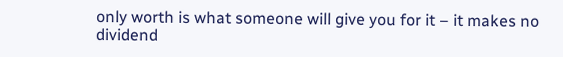only worth is what someone will give you for it – it makes no dividend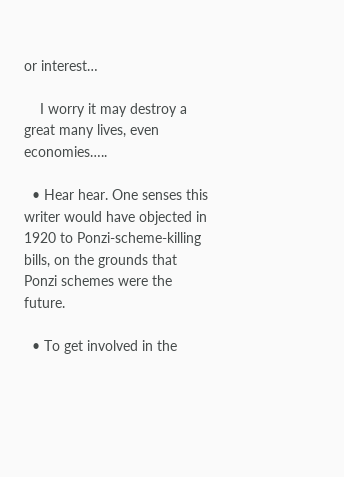or interest…

    I worry it may destroy a great many lives, even economies…..

  • Hear hear. One senses this writer would have objected in 1920 to Ponzi-scheme-killing bills, on the grounds that Ponzi schemes were the future.

  • To get involved in the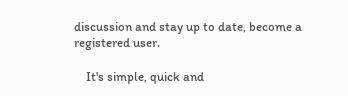discussion and stay up to date, become a registered user.

    It's simple, quick and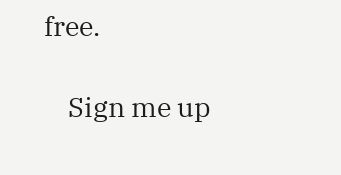free.

    Sign me up